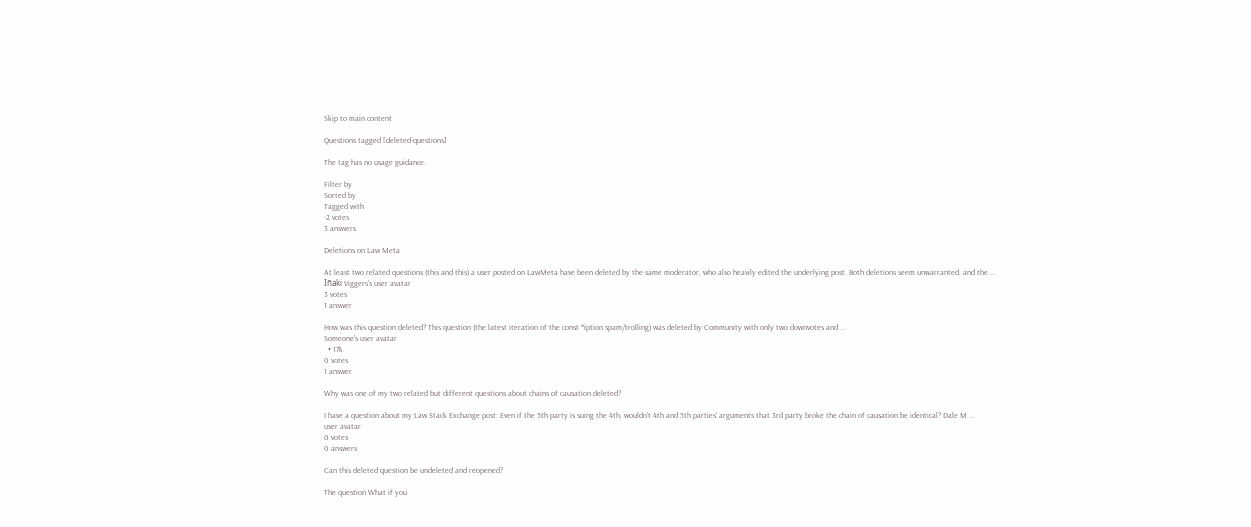Skip to main content

Questions tagged [deleted-questions]

The tag has no usage guidance.

Filter by
Sorted by
Tagged with
-2 votes
3 answers

Deletions on Law Meta

At least two related questions (this and this) a user posted on LawMeta have been deleted by the same moderator, who also heavily edited the underlying post. Both deletions seem unwarranted, and the ...
Iñaki Viggers's user avatar
3 votes
1 answer

How was this question deleted? This question (the latest iteration of the const *iption spam/trolling) was deleted by Community with only two downvotes and ...
Someone's user avatar
  • 17k
0 votes
1 answer

Why was one of my two related but different questions about chains of causation deleted?

I have a question about my Law Stack Exchange post: Even if the 5th party is suing the 4th, wouldn't 4th and 5th parties' arguments that 3rd party broke the chain of causation be identical? Dale M ...
user avatar
0 votes
0 answers

Can this deleted question be undeleted and reopened?

The question What if you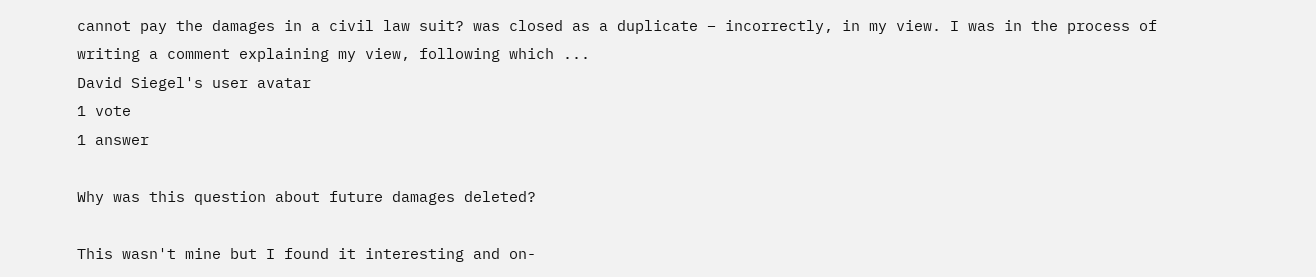cannot pay the damages in a civil law suit? was closed as a duplicate – incorrectly, in my view. I was in the process of writing a comment explaining my view, following which ...
David Siegel's user avatar
1 vote
1 answer

Why was this question about future damages deleted?

This wasn't mine but I found it interesting and on-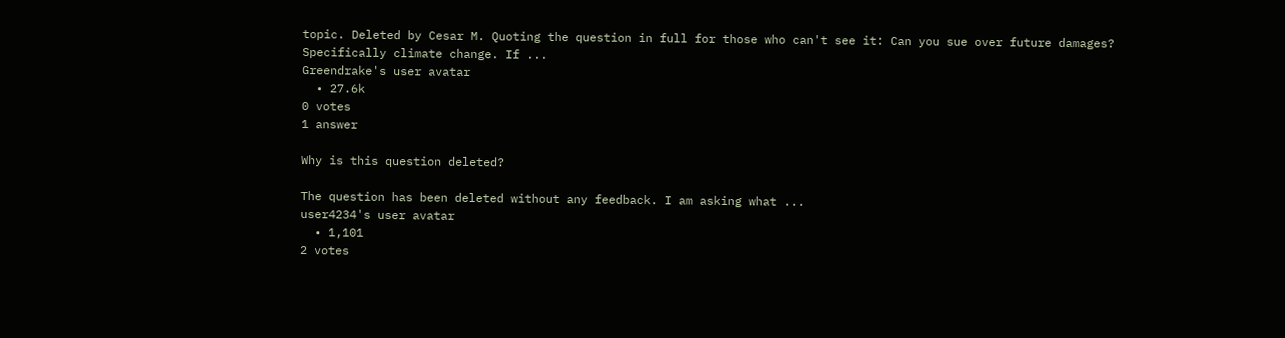topic. Deleted by Cesar M. Quoting the question in full for those who can't see it: Can you sue over future damages? Specifically climate change. If ...
Greendrake's user avatar
  • 27.6k
0 votes
1 answer

Why is this question deleted?

The question has been deleted without any feedback. I am asking what ...
user4234's user avatar
  • 1,101
2 votes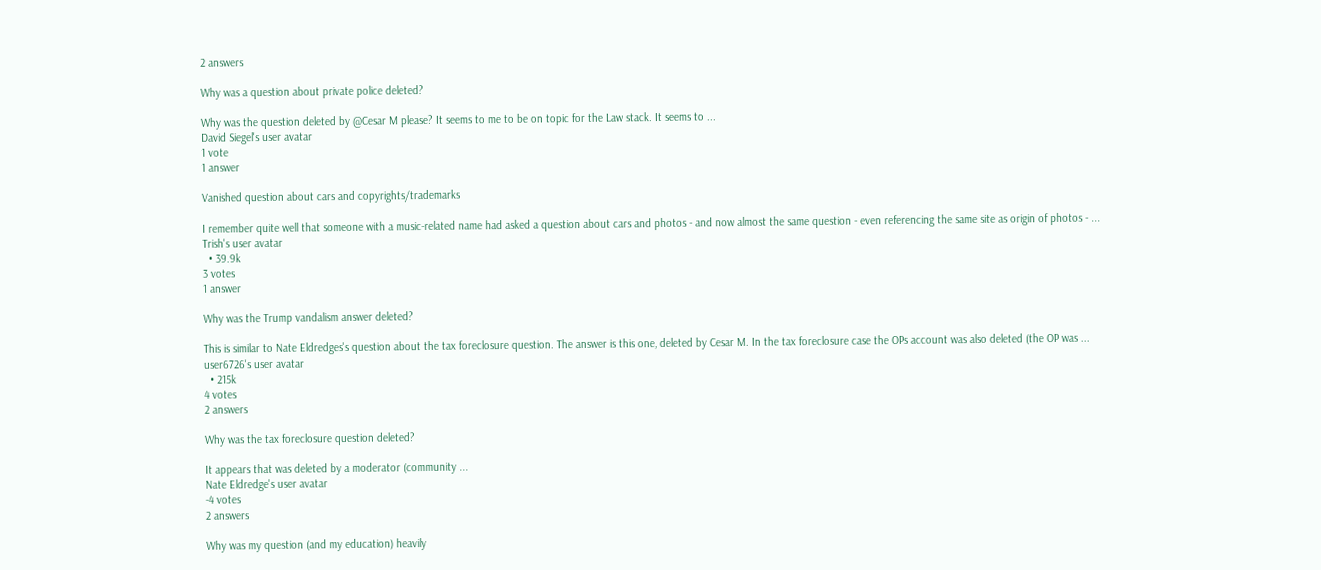2 answers

Why was a question about private police deleted?

Why was the question deleted by @Cesar M please? It seems to me to be on topic for the Law stack. It seems to ...
David Siegel's user avatar
1 vote
1 answer

Vanished question about cars and copyrights/trademarks

I remember quite well that someone with a music-related name had asked a question about cars and photos - and now almost the same question - even referencing the same site as origin of photos - ...
Trish's user avatar
  • 39.9k
3 votes
1 answer

Why was the Trump vandalism answer deleted?

This is similar to Nate Eldredges's question about the tax foreclosure question. The answer is this one, deleted by Cesar M. In the tax foreclosure case the OPs account was also deleted (the OP was ...
user6726's user avatar
  • 215k
4 votes
2 answers

Why was the tax foreclosure question deleted?

It appears that was deleted by a moderator (community ...
Nate Eldredge's user avatar
-4 votes
2 answers

Why was my question (and my education) heavily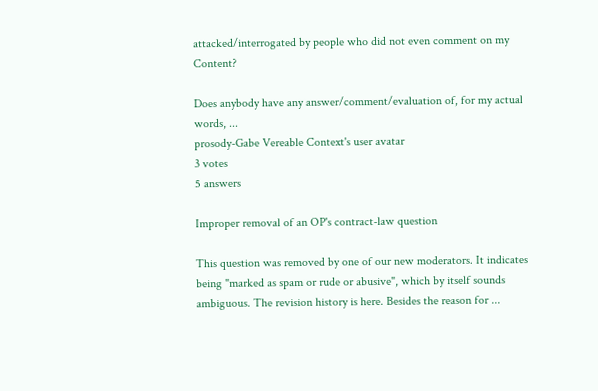attacked/interrogated by people who did not even comment on my Content?

Does anybody have any answer/comment/evaluation of, for my actual words, ...
prosody-Gabe Vereable Context's user avatar
3 votes
5 answers

Improper removal of an OP's contract-law question

This question was removed by one of our new moderators. It indicates being "marked as spam or rude or abusive", which by itself sounds ambiguous. The revision history is here. Besides the reason for ...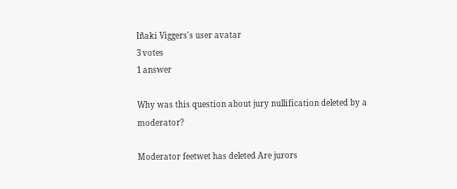Iñaki Viggers's user avatar
3 votes
1 answer

Why was this question about jury nullification deleted by a moderator?

Moderator feetwet has deleted Are jurors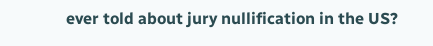ever told about jury nullification in the US?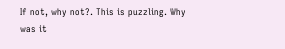If not, why not?. This is puzzling. Why was it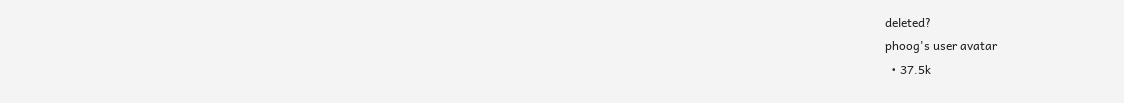deleted?
phoog's user avatar
  • 37.5k